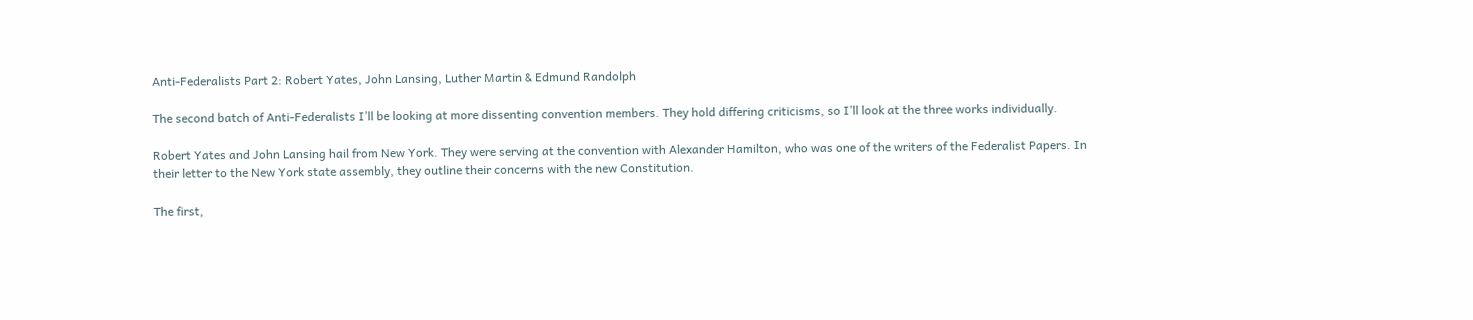Anti-Federalists Part 2: Robert Yates, John Lansing, Luther Martin & Edmund Randolph

The second batch of Anti-Federalists I’ll be looking at more dissenting convention members. They hold differing criticisms, so I’ll look at the three works individually.

Robert Yates and John Lansing hail from New York. They were serving at the convention with Alexander Hamilton, who was one of the writers of the Federalist Papers. In their letter to the New York state assembly, they outline their concerns with the new Constitution.

The first,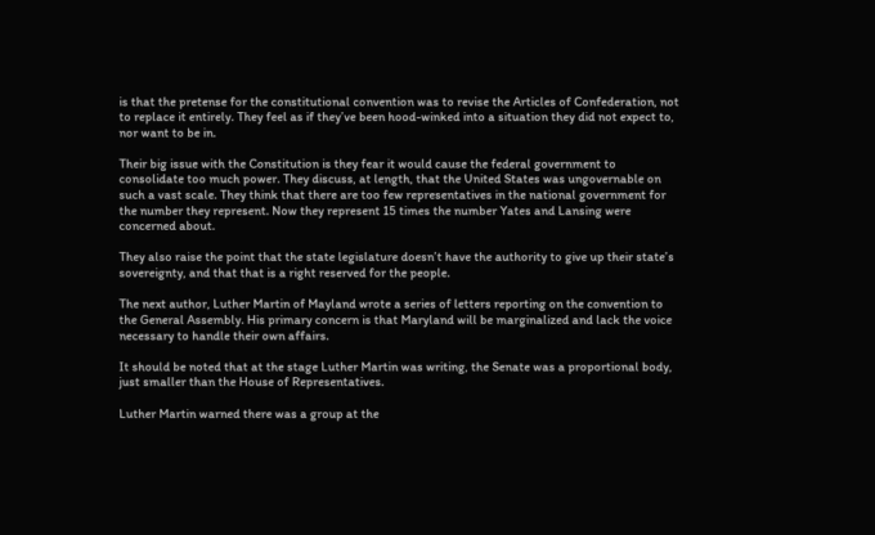is that the pretense for the constitutional convention was to revise the Articles of Confederation, not to replace it entirely. They feel as if they’ve been hood-winked into a situation they did not expect to, nor want to be in.

Their big issue with the Constitution is they fear it would cause the federal government to consolidate too much power. They discuss, at length, that the United States was ungovernable on such a vast scale. They think that there are too few representatives in the national government for the number they represent. Now they represent 15 times the number Yates and Lansing were concerned about.

They also raise the point that the state legislature doesn’t have the authority to give up their state’s sovereignty, and that that is a right reserved for the people.

The next author, Luther Martin of Mayland wrote a series of letters reporting on the convention to the General Assembly. His primary concern is that Maryland will be marginalized and lack the voice necessary to handle their own affairs.

It should be noted that at the stage Luther Martin was writing, the Senate was a proportional body, just smaller than the House of Representatives.

Luther Martin warned there was a group at the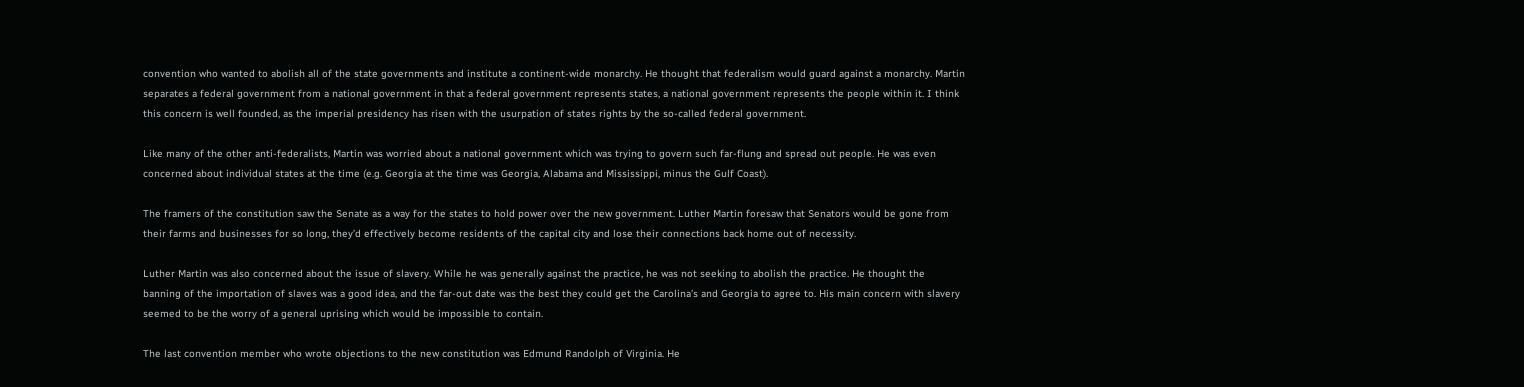convention who wanted to abolish all of the state governments and institute a continent-wide monarchy. He thought that federalism would guard against a monarchy. Martin separates a federal government from a national government in that a federal government represents states, a national government represents the people within it. I think this concern is well founded, as the imperial presidency has risen with the usurpation of states rights by the so-called federal government.

Like many of the other anti-federalists, Martin was worried about a national government which was trying to govern such far-flung and spread out people. He was even concerned about individual states at the time (e.g. Georgia at the time was Georgia, Alabama and Mississippi, minus the Gulf Coast).

The framers of the constitution saw the Senate as a way for the states to hold power over the new government. Luther Martin foresaw that Senators would be gone from their farms and businesses for so long, they’d effectively become residents of the capital city and lose their connections back home out of necessity.

Luther Martin was also concerned about the issue of slavery. While he was generally against the practice, he was not seeking to abolish the practice. He thought the banning of the importation of slaves was a good idea, and the far-out date was the best they could get the Carolina’s and Georgia to agree to. His main concern with slavery seemed to be the worry of a general uprising which would be impossible to contain.

The last convention member who wrote objections to the new constitution was Edmund Randolph of Virginia. He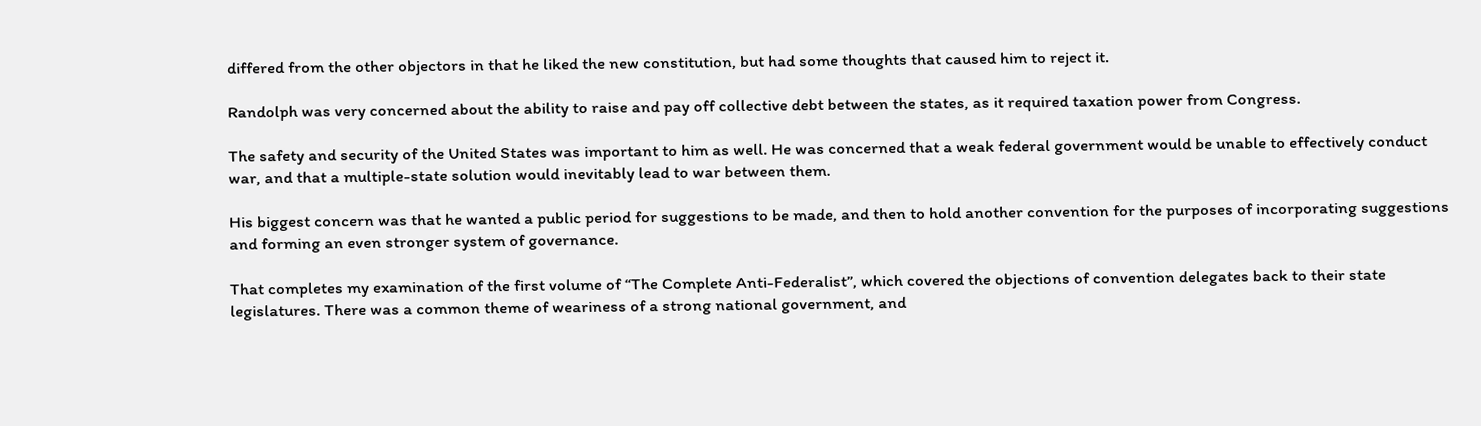differed from the other objectors in that he liked the new constitution, but had some thoughts that caused him to reject it.

Randolph was very concerned about the ability to raise and pay off collective debt between the states, as it required taxation power from Congress.

The safety and security of the United States was important to him as well. He was concerned that a weak federal government would be unable to effectively conduct war, and that a multiple-state solution would inevitably lead to war between them.

His biggest concern was that he wanted a public period for suggestions to be made, and then to hold another convention for the purposes of incorporating suggestions and forming an even stronger system of governance.

That completes my examination of the first volume of “The Complete Anti-Federalist”, which covered the objections of convention delegates back to their state legislatures. There was a common theme of weariness of a strong national government, and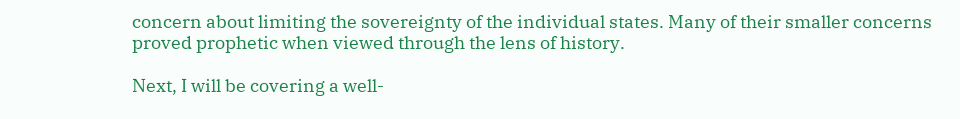concern about limiting the sovereignty of the individual states. Many of their smaller concerns proved prophetic when viewed through the lens of history.

Next, I will be covering a well-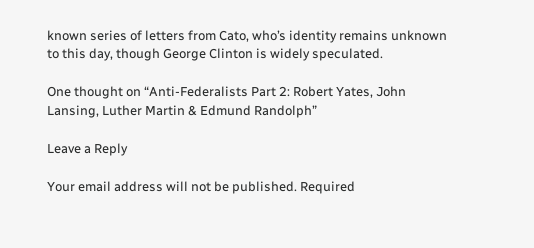known series of letters from Cato, who’s identity remains unknown to this day, though George Clinton is widely speculated.

One thought on “Anti-Federalists Part 2: Robert Yates, John Lansing, Luther Martin & Edmund Randolph”

Leave a Reply

Your email address will not be published. Required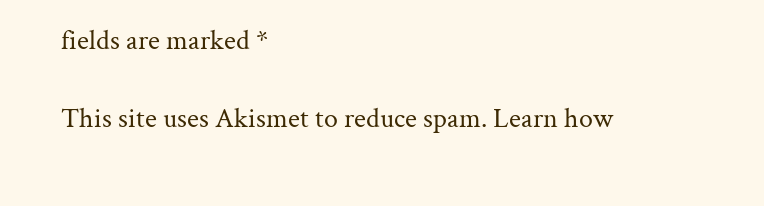fields are marked *

This site uses Akismet to reduce spam. Learn how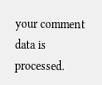your comment data is processed.